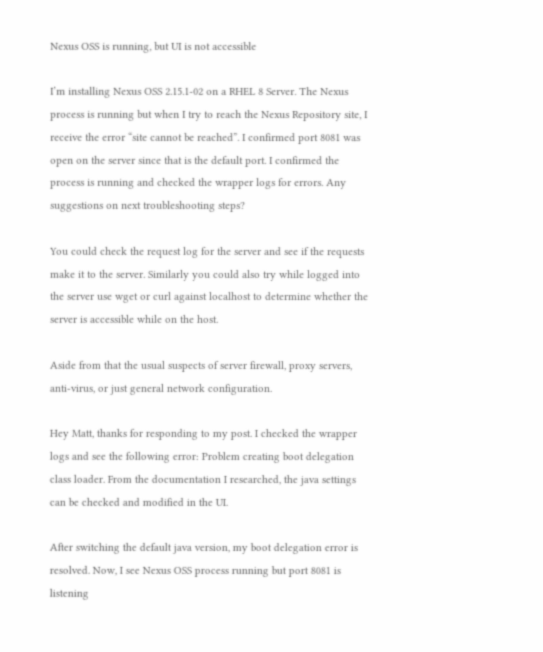Nexus OSS is running, but UI is not accessible

I’m installing Nexus OSS 2.15.1-02 on a RHEL 8 Server. The Nexus process is running but when I try to reach the Nexus Repository site, I receive the error “site cannot be reached”. I confirmed port 8081 was open on the server since that is the default port. I confirmed the process is running and checked the wrapper logs for errors. Any suggestions on next troubleshooting steps?

You could check the request log for the server and see if the requests make it to the server. Similarly you could also try while logged into the server use wget or curl against localhost to determine whether the server is accessible while on the host.

Aside from that the usual suspects of server firewall, proxy servers, anti-virus, or just general network configuration.

Hey Matt, thanks for responding to my post. I checked the wrapper logs and see the following error: Problem creating boot delegation class loader. From the documentation I researched, the java settings can be checked and modified in the UI.

After switching the default java version, my boot delegation error is resolved. Now, I see Nexus OSS process running but port 8081 is listening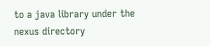to a java library under the nexus directory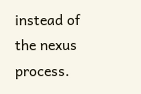instead of the nexus process.